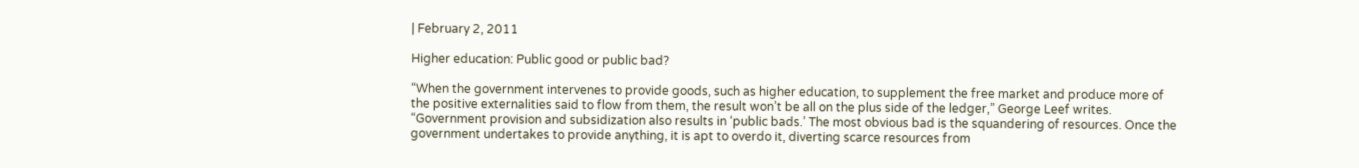| February 2, 2011

Higher education: Public good or public bad?

“When the government intervenes to provide goods, such as higher education, to supplement the free market and produce more of the positive externalities said to flow from them, the result won’t be all on the plus side of the ledger,” George Leef writes. “Government provision and subsidization also results in ‘public bads.’ The most obvious bad is the squandering of resources. Once the government undertakes to provide anything, it is apt to overdo it, diverting scarce resources from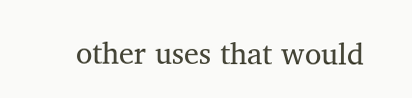other uses that would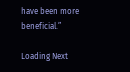have been more beneficial.”

Loading Next